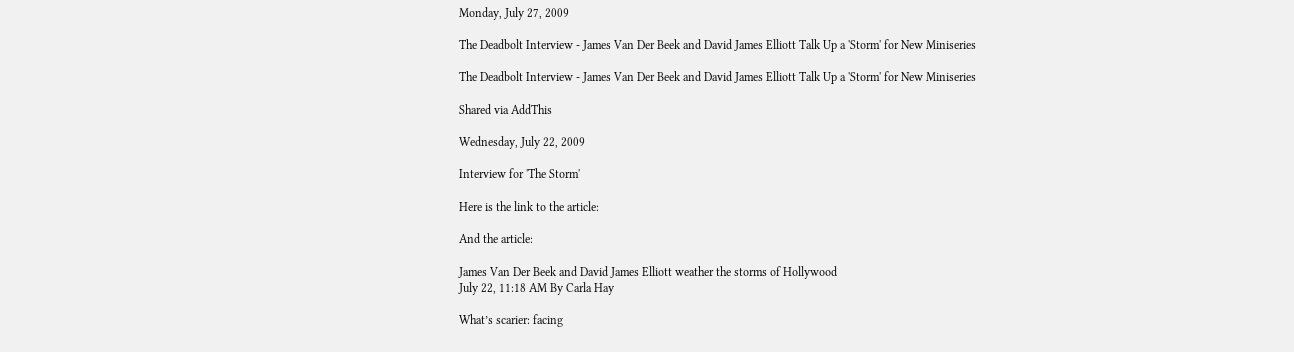Monday, July 27, 2009

The Deadbolt Interview - James Van Der Beek and David James Elliott Talk Up a 'Storm' for New Miniseries

The Deadbolt Interview - James Van Der Beek and David James Elliott Talk Up a 'Storm' for New Miniseries

Shared via AddThis

Wednesday, July 22, 2009

Interview for 'The Storm'

Here is the link to the article:

And the article:

James Van Der Beek and David James Elliott weather the storms of Hollywood
July 22, 11:18 AM By Carla Hay

What’s scarier: facing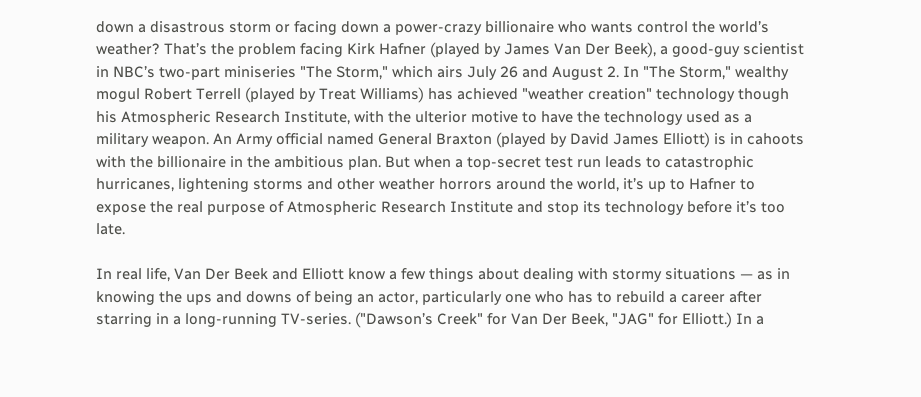down a disastrous storm or facing down a power-crazy billionaire who wants control the world’s weather? That’s the problem facing Kirk Hafner (played by James Van Der Beek), a good-guy scientist in NBC’s two-part miniseries "The Storm," which airs July 26 and August 2. In "The Storm," wealthy mogul Robert Terrell (played by Treat Williams) has achieved "weather creation" technology though his Atmospheric Research Institute, with the ulterior motive to have the technology used as a military weapon. An Army official named General Braxton (played by David James Elliott) is in cahoots with the billionaire in the ambitious plan. But when a top-secret test run leads to catastrophic hurricanes, lightening storms and other weather horrors around the world, it’s up to Hafner to expose the real purpose of Atmospheric Research Institute and stop its technology before it’s too late.

In real life, Van Der Beek and Elliott know a few things about dealing with stormy situations — as in knowing the ups and downs of being an actor, particularly one who has to rebuild a career after starring in a long-running TV-series. ("Dawson’s Creek" for Van Der Beek, "JAG" for Elliott.) In a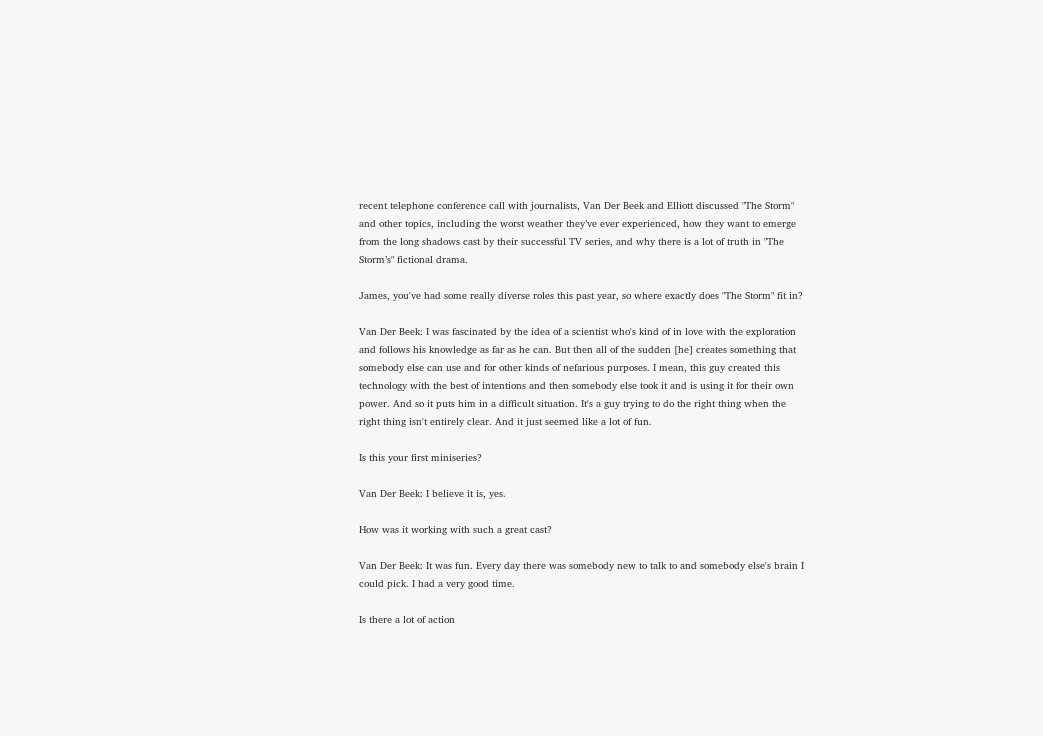recent telephone conference call with journalists, Van Der Beek and Elliott discussed "The Storm" and other topics, including the worst weather they’ve ever experienced, how they want to emerge from the long shadows cast by their successful TV series, and why there is a lot of truth in "The Storm’s" fictional drama.

James, you've had some really diverse roles this past year, so where exactly does "The Storm" fit in?

Van Der Beek: I was fascinated by the idea of a scientist who's kind of in love with the exploration and follows his knowledge as far as he can. But then all of the sudden [he] creates something that somebody else can use and for other kinds of nefarious purposes. I mean, this guy created this technology with the best of intentions and then somebody else took it and is using it for their own power. And so it puts him in a difficult situation. It's a guy trying to do the right thing when the right thing isn't entirely clear. And it just seemed like a lot of fun.

Is this your first miniseries?

Van Der Beek: I believe it is, yes.

How was it working with such a great cast?

Van Der Beek: It was fun. Every day there was somebody new to talk to and somebody else's brain I could pick. I had a very good time.

Is there a lot of action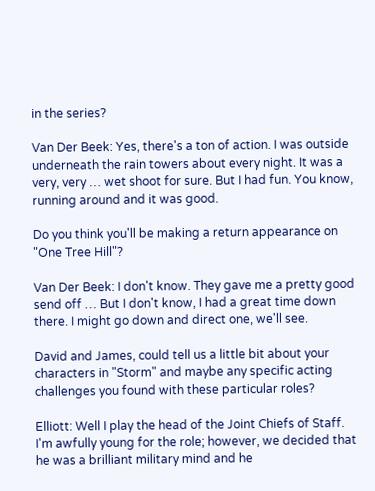in the series?

Van Der Beek: Yes, there's a ton of action. I was outside underneath the rain towers about every night. It was a very, very … wet shoot for sure. But I had fun. You know, running around and it was good.

Do you think you'll be making a return appearance on "One Tree Hill"?

Van Der Beek: I don't know. They gave me a pretty good send off … But I don't know, I had a great time down there. I might go down and direct one, we'll see.

David and James, could tell us a little bit about your characters in "Storm" and maybe any specific acting challenges you found with these particular roles?

Elliott: Well I play the head of the Joint Chiefs of Staff. I'm awfully young for the role; however, we decided that he was a brilliant military mind and he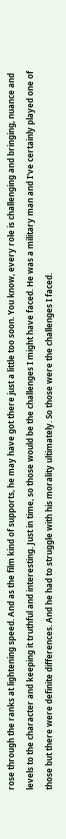rose through the ranks at lightening speed. And as the film kind of supports, he may have got there just a little too soon. You know, every role is challenging and bringing, nuance and levels to the character and keeping it truthful and interesting. Just in time, so those would be the challenges I might have faced. He was a military man and I've certainly played one of those but there were definite differences. And he had to struggle with his morality ultimately. So those were the challenges I faced.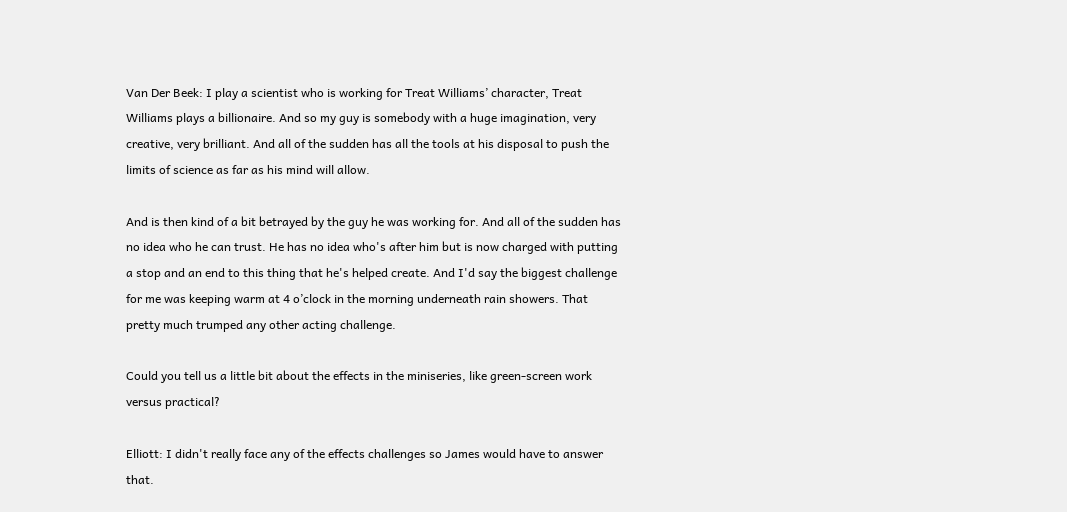Van Der Beek: I play a scientist who is working for Treat Williams’ character, Treat Williams plays a billionaire. And so my guy is somebody with a huge imagination, very creative, very brilliant. And all of the sudden has all the tools at his disposal to push the limits of science as far as his mind will allow.

And is then kind of a bit betrayed by the guy he was working for. And all of the sudden has no idea who he can trust. He has no idea who's after him but is now charged with putting a stop and an end to this thing that he's helped create. And I'd say the biggest challenge for me was keeping warm at 4 o’clock in the morning underneath rain showers. That pretty much trumped any other acting challenge.

Could you tell us a little bit about the effects in the miniseries, like green-screen work versus practical?

Elliott: I didn't really face any of the effects challenges so James would have to answer that.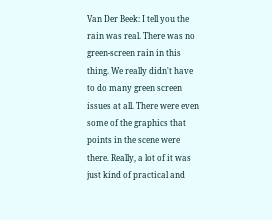Van Der Beek: I tell you the rain was real. There was no green-screen rain in this thing. We really didn't have to do many green screen issues at all. There were even some of the graphics that points in the scene were there. Really, a lot of it was just kind of practical and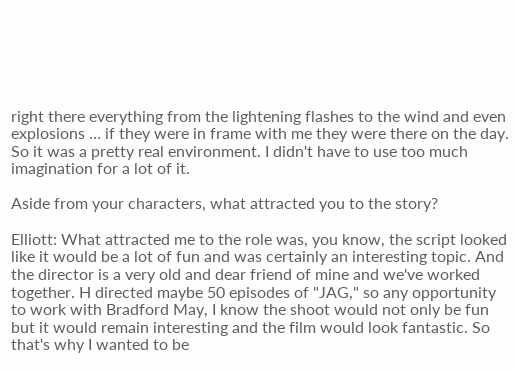right there everything from the lightening flashes to the wind and even explosions … if they were in frame with me they were there on the day. So it was a pretty real environment. I didn't have to use too much imagination for a lot of it.

Aside from your characters, what attracted you to the story?

Elliott: What attracted me to the role was, you know, the script looked like it would be a lot of fun and was certainly an interesting topic. And the director is a very old and dear friend of mine and we've worked together. H directed maybe 50 episodes of "JAG," so any opportunity to work with Bradford May, I know the shoot would not only be fun but it would remain interesting and the film would look fantastic. So that's why I wanted to be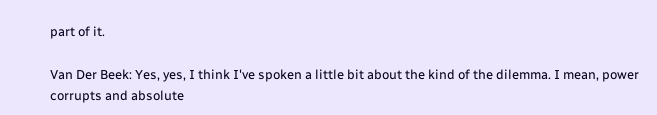part of it.

Van Der Beek: Yes, yes, I think I've spoken a little bit about the kind of the dilemma. I mean, power corrupts and absolute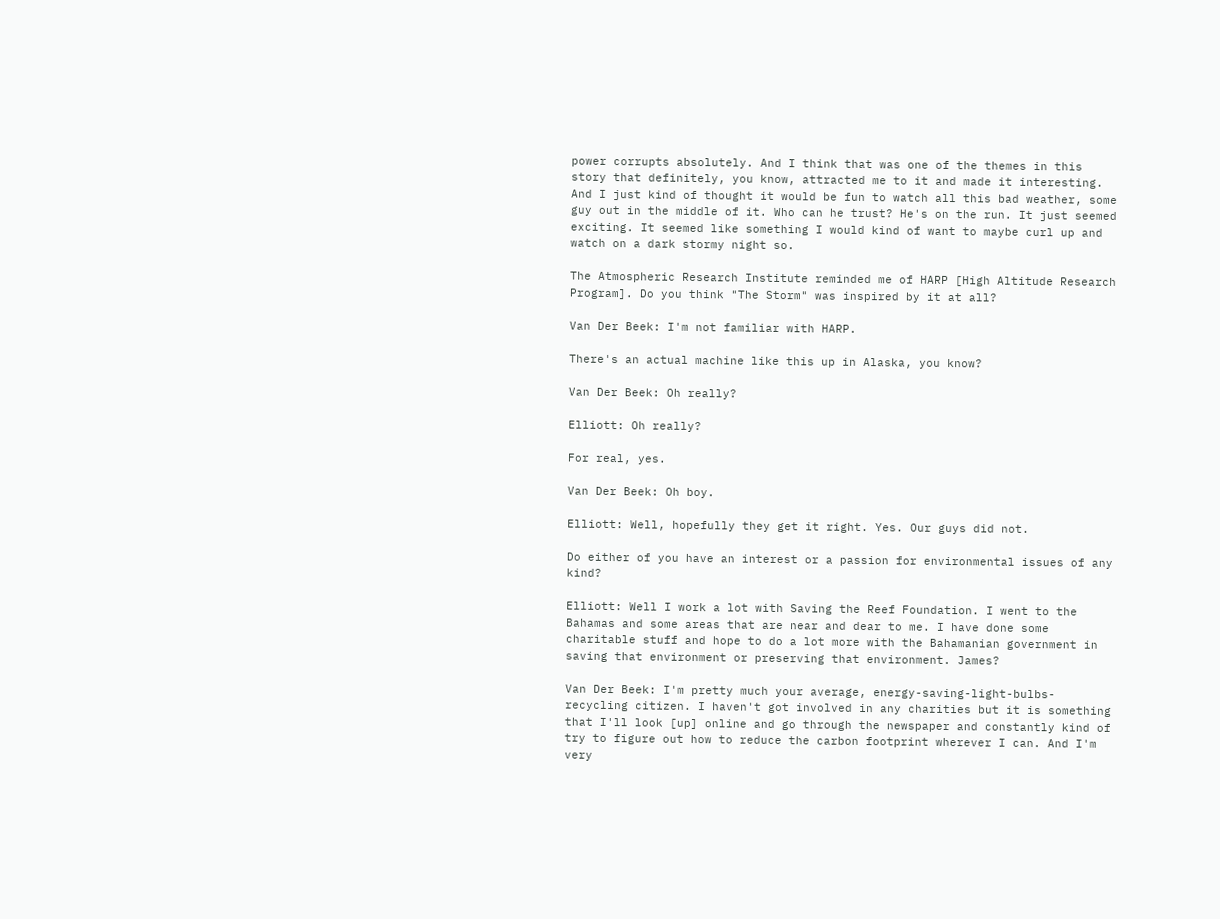power corrupts absolutely. And I think that was one of the themes in this story that definitely, you know, attracted me to it and made it interesting. And I just kind of thought it would be fun to watch all this bad weather, some guy out in the middle of it. Who can he trust? He's on the run. It just seemed exciting. It seemed like something I would kind of want to maybe curl up and watch on a dark stormy night so.

The Atmospheric Research Institute reminded me of HARP [High Altitude Research Program]. Do you think "The Storm" was inspired by it at all?

Van Der Beek: I'm not familiar with HARP.

There's an actual machine like this up in Alaska, you know?

Van Der Beek: Oh really?

Elliott: Oh really?

For real, yes.

Van Der Beek: Oh boy.

Elliott: Well, hopefully they get it right. Yes. Our guys did not.

Do either of you have an interest or a passion for environmental issues of any kind?

Elliott: Well I work a lot with Saving the Reef Foundation. I went to the Bahamas and some areas that are near and dear to me. I have done some charitable stuff and hope to do a lot more with the Bahamanian government in saving that environment or preserving that environment. James?

Van Der Beek: I'm pretty much your average, energy-saving-light-bulbs-recycling citizen. I haven't got involved in any charities but it is something that I'll look [up] online and go through the newspaper and constantly kind of try to figure out how to reduce the carbon footprint wherever I can. And I'm very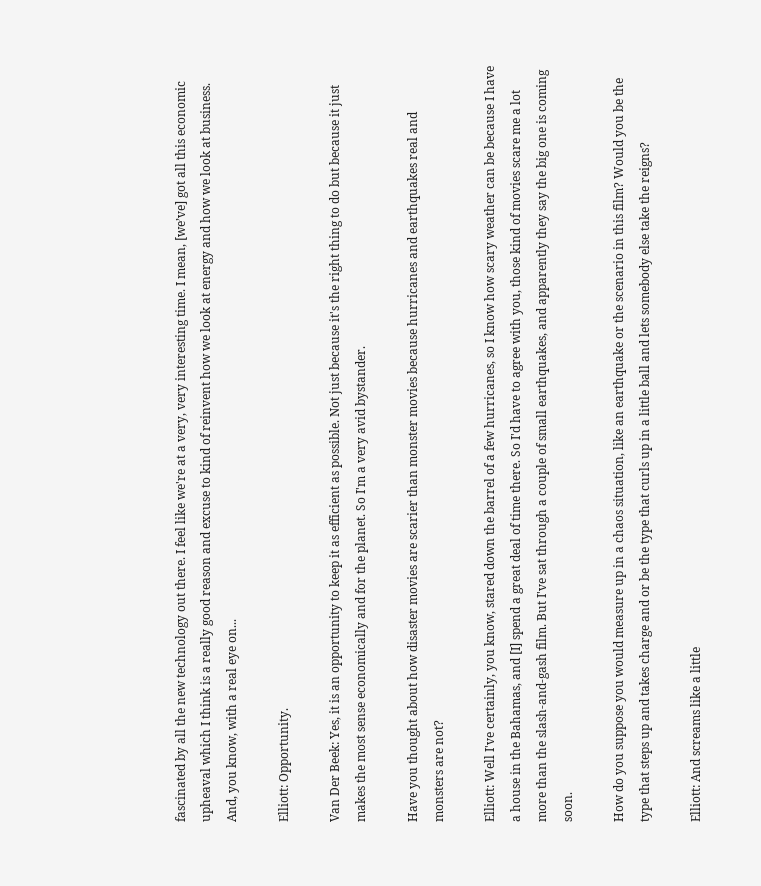fascinated by all the new technology out there. I feel like we're at a very, very interesting time. I mean, [we’ve] got all this economic upheaval which I think is a really good reason and excuse to kind of reinvent how we look at energy and how we look at business. And, you know, with a real eye on...

Elliott: Opportunity.

Van Der Beek: Yes, it is an opportunity to keep it as efficient as possible. Not just because it's the right thing to do but because it just makes the most sense economically and for the planet. So I'm a very avid bystander.

Have you thought about how disaster movies are scarier than monster movies because hurricanes and earthquakes real and monsters are not?

Elliott: Well I've certainly, you know, stared down the barrel of a few hurricanes, so I know how scary weather can be because I have a house in the Bahamas, and [I] spend a great deal of time there. So I'd have to agree with you, those kind of movies scare me a lot more than the slash-and-gash film. But I've sat through a couple of small earthquakes, and apparently they say the big one is coming soon.

How do you suppose you would measure up in a chaos situation, like an earthquake or the scenario in this film? Would you be the type that steps up and takes charge and or be the type that curls up in a little ball and lets somebody else take the reigns?

Elliott: And screams like a little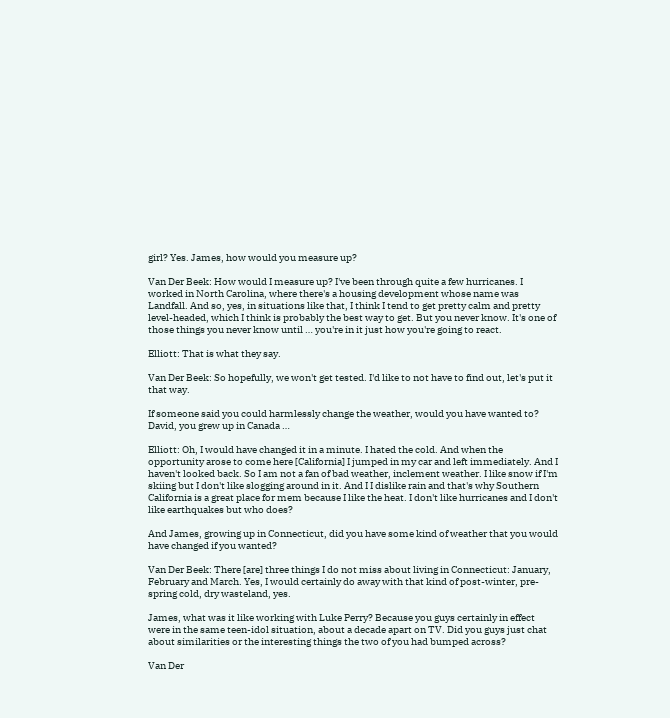girl? Yes. James, how would you measure up?

Van Der Beek: How would I measure up? I've been through quite a few hurricanes. I worked in North Carolina, where there's a housing development whose name was Landfall. And so, yes, in situations like that, I think I tend to get pretty calm and pretty level-headed, which I think is probably the best way to get. But you never know. It's one of those things you never know until … you're in it just how you're going to react.

Elliott: That is what they say.

Van Der Beek: So hopefully, we won't get tested. I'd like to not have to find out, let's put it that way.

If someone said you could harmlessly change the weather, would you have wanted to? David, you grew up in Canada …

Elliott: Oh, I would have changed it in a minute. I hated the cold. And when the opportunity arose to come here [California] I jumped in my car and left immediately. And I haven't looked back. So I am not a fan of bad weather, inclement weather. I like snow if I'm skiing but I don't like slogging around in it. And I I dislike rain and that's why Southern California is a great place for mem because I like the heat. I don't like hurricanes and I don't like earthquakes but who does?

And James, growing up in Connecticut, did you have some kind of weather that you would have changed if you wanted?

Van Der Beek: There [are] three things I do not miss about living in Connecticut: January, February and March. Yes, I would certainly do away with that kind of post-winter, pre-spring cold, dry wasteland, yes.

James, what was it like working with Luke Perry? Because you guys certainly in effect were in the same teen-idol situation, about a decade apart on TV. Did you guys just chat about similarities or the interesting things the two of you had bumped across?

Van Der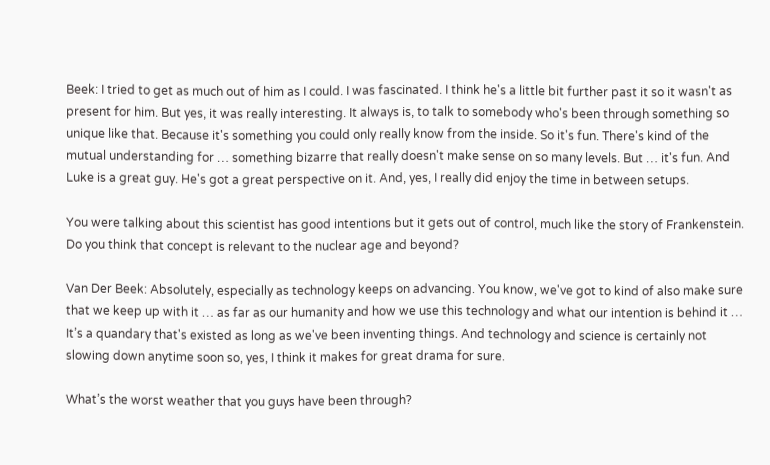Beek: I tried to get as much out of him as I could. I was fascinated. I think he's a little bit further past it so it wasn't as present for him. But yes, it was really interesting. It always is, to talk to somebody who's been through something so unique like that. Because it's something you could only really know from the inside. So it's fun. There's kind of the mutual understanding for … something bizarre that really doesn't make sense on so many levels. But … it's fun. And Luke is a great guy. He's got a great perspective on it. And, yes, I really did enjoy the time in between setups.

You were talking about this scientist has good intentions but it gets out of control, much like the story of Frankenstein. Do you think that concept is relevant to the nuclear age and beyond?

Van Der Beek: Absolutely, especially as technology keeps on advancing. You know, we've got to kind of also make sure that we keep up with it … as far as our humanity and how we use this technology and what our intention is behind it … It’s a quandary that's existed as long as we've been inventing things. And technology and science is certainly not slowing down anytime soon so, yes, I think it makes for great drama for sure.

What’s the worst weather that you guys have been through?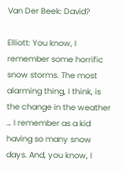Van Der Beek: David?

Elliott: You know, I remember some horrific snow storms. The most alarming thing, I think, is the change in the weather … I remember as a kid having so many snow days. And, you know, I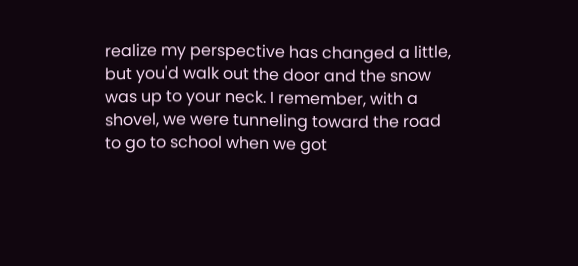realize my perspective has changed a little, but you'd walk out the door and the snow was up to your neck. I remember, with a shovel, we were tunneling toward the road to go to school when we got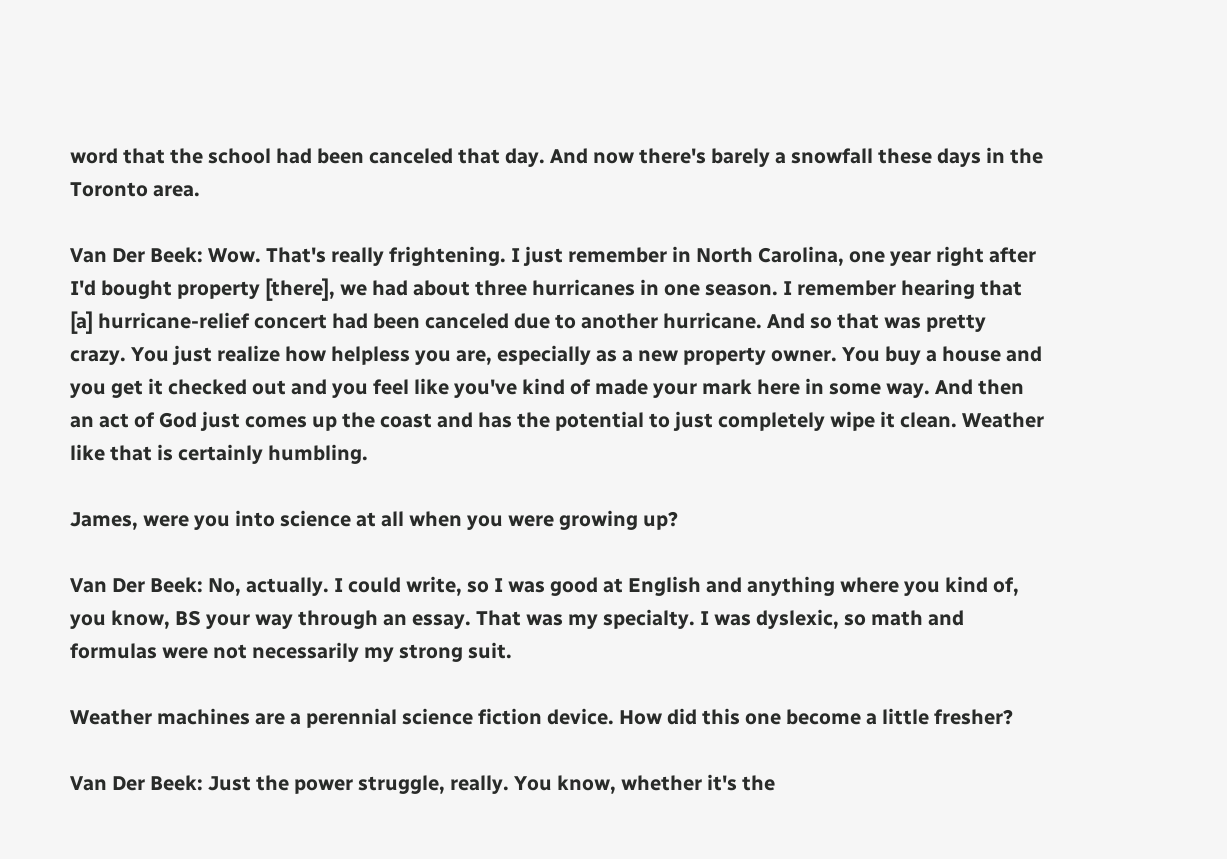word that the school had been canceled that day. And now there's barely a snowfall these days in the Toronto area.

Van Der Beek: Wow. That's really frightening. I just remember in North Carolina, one year right after I'd bought property [there], we had about three hurricanes in one season. I remember hearing that [a] hurricane-relief concert had been canceled due to another hurricane. And so that was pretty crazy. You just realize how helpless you are, especially as a new property owner. You buy a house and you get it checked out and you feel like you've kind of made your mark here in some way. And then an act of God just comes up the coast and has the potential to just completely wipe it clean. Weather like that is certainly humbling.

James, were you into science at all when you were growing up?

Van Der Beek: No, actually. I could write, so I was good at English and anything where you kind of, you know, BS your way through an essay. That was my specialty. I was dyslexic, so math and formulas were not necessarily my strong suit.

Weather machines are a perennial science fiction device. How did this one become a little fresher?

Van Der Beek: Just the power struggle, really. You know, whether it's the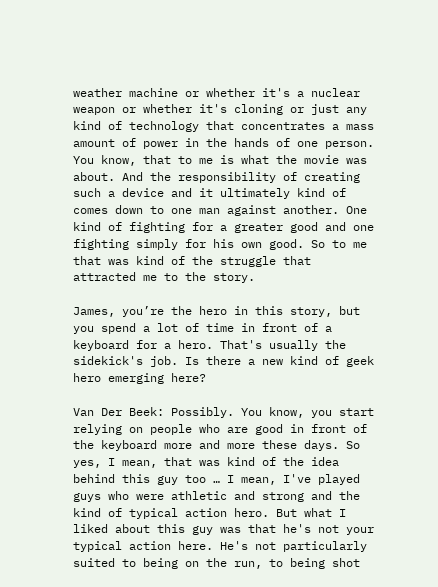weather machine or whether it's a nuclear weapon or whether it's cloning or just any kind of technology that concentrates a mass amount of power in the hands of one person. You know, that to me is what the movie was about. And the responsibility of creating such a device and it ultimately kind of comes down to one man against another. One kind of fighting for a greater good and one fighting simply for his own good. So to me that was kind of the struggle that attracted me to the story.

James, you’re the hero in this story, but you spend a lot of time in front of a keyboard for a hero. That's usually the sidekick's job. Is there a new kind of geek hero emerging here?

Van Der Beek: Possibly. You know, you start relying on people who are good in front of the keyboard more and more these days. So yes, I mean, that was kind of the idea behind this guy too … I mean, I've played guys who were athletic and strong and the kind of typical action hero. But what I liked about this guy was that he's not your typical action here. He's not particularly suited to being on the run, to being shot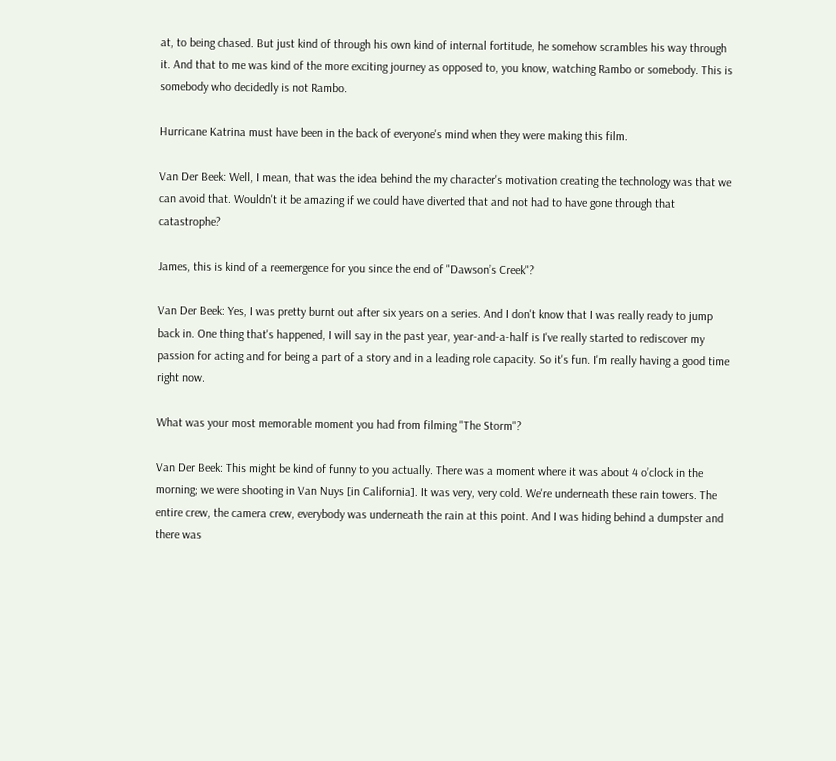at, to being chased. But just kind of through his own kind of internal fortitude, he somehow scrambles his way through it. And that to me was kind of the more exciting journey as opposed to, you know, watching Rambo or somebody. This is somebody who decidedly is not Rambo.

Hurricane Katrina must have been in the back of everyone's mind when they were making this film.

Van Der Beek: Well, I mean, that was the idea behind the my character's motivation creating the technology was that we can avoid that. Wouldn't it be amazing if we could have diverted that and not had to have gone through that catastrophe?

James, this is kind of a reemergence for you since the end of "Dawson’s Creek"?

Van Der Beek: Yes, I was pretty burnt out after six years on a series. And I don't know that I was really ready to jump back in. One thing that's happened, I will say in the past year, year-and-a-half is I've really started to rediscover my passion for acting and for being a part of a story and in a leading role capacity. So it's fun. I'm really having a good time right now.

What was your most memorable moment you had from filming "The Storm"?

Van Der Beek: This might be kind of funny to you actually. There was a moment where it was about 4 o’clock in the morning; we were shooting in Van Nuys [in California]. It was very, very cold. We're underneath these rain towers. The entire crew, the camera crew, everybody was underneath the rain at this point. And I was hiding behind a dumpster and there was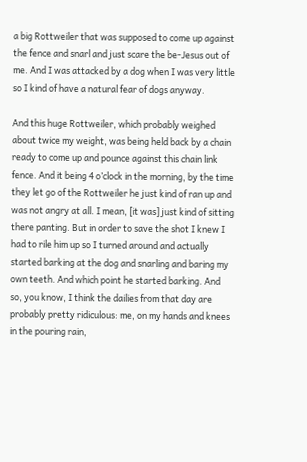a big Rottweiler that was supposed to come up against the fence and snarl and just scare the be-Jesus out of me. And I was attacked by a dog when I was very little so I kind of have a natural fear of dogs anyway.

And this huge Rottweiler, which probably weighed about twice my weight, was being held back by a chain ready to come up and pounce against this chain link fence. And it being 4 o’clock in the morning, by the time they let go of the Rottweiler he just kind of ran up and was not angry at all. I mean, [it was] just kind of sitting there panting. But in order to save the shot I knew I had to rile him up so I turned around and actually started barking at the dog and snarling and baring my own teeth. And which point he started barking. And so, you know, I think the dailies from that day are probably pretty ridiculous: me, on my hands and knees in the pouring rain,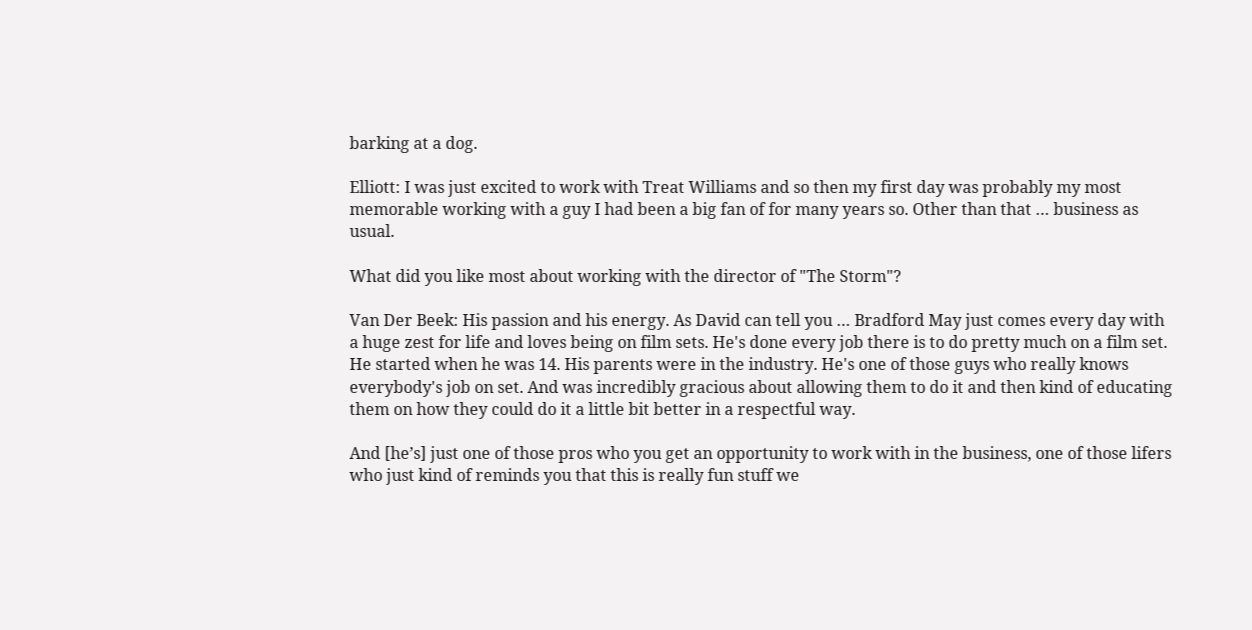barking at a dog.

Elliott: I was just excited to work with Treat Williams and so then my first day was probably my most memorable working with a guy I had been a big fan of for many years so. Other than that … business as usual.

What did you like most about working with the director of "The Storm"?

Van Der Beek: His passion and his energy. As David can tell you … Bradford May just comes every day with a huge zest for life and loves being on film sets. He's done every job there is to do pretty much on a film set. He started when he was 14. His parents were in the industry. He's one of those guys who really knows everybody's job on set. And was incredibly gracious about allowing them to do it and then kind of educating them on how they could do it a little bit better in a respectful way.

And [he’s] just one of those pros who you get an opportunity to work with in the business, one of those lifers who just kind of reminds you that this is really fun stuff we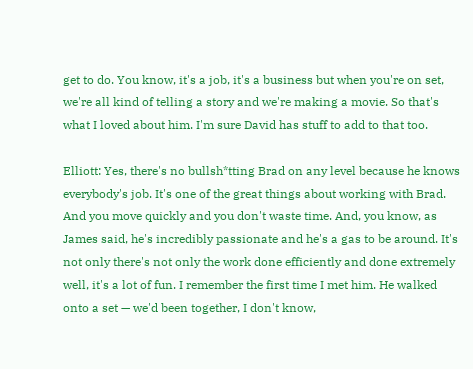get to do. You know, it's a job, it's a business but when you're on set, we're all kind of telling a story and we're making a movie. So that's what I loved about him. I'm sure David has stuff to add to that too.

Elliott: Yes, there's no bullsh*tting Brad on any level because he knows everybody's job. It's one of the great things about working with Brad. And you move quickly and you don't waste time. And, you know, as James said, he's incredibly passionate and he's a gas to be around. It's not only there's not only the work done efficiently and done extremely well, it's a lot of fun. I remember the first time I met him. He walked onto a set — we'd been together, I don't know,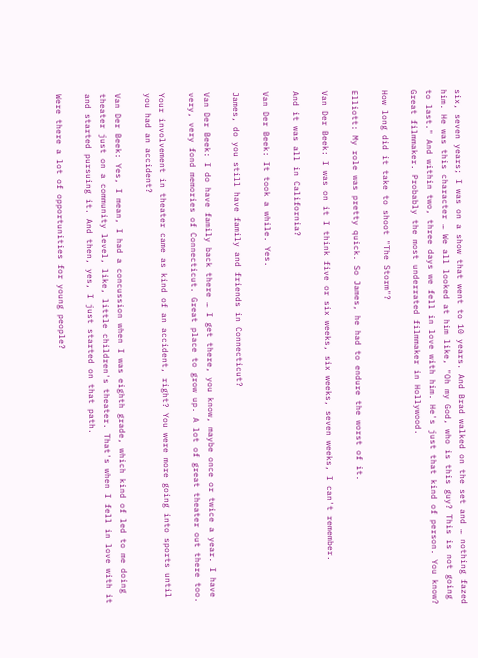six, seven years; I was on a show that went to 10 years. And Brad walked on the set and … nothing fazed him. He was this character … We all looked at him like, "Oh my God, who is this guy? This is not going to last." And within two, three days we fell in love with him. He's just that kind of person. You know? Great filmmaker. Probably the most underrated filmmaker in Hollywood.

How long did it take to shoot "The Storm"?

Elliott: My role was pretty quick. So James, he had to endure the worst of it.

Van Der Beek: I was on it I think five or six weeks, six weeks, seven weeks, I can't remember.

And it was all in California?

Van Der Beek: It took a while. Yes.

James, do you still have family and friends in Connecticut?

Van Der Beek: I do have family back there … I get there, you know, maybe once or twice a year. I have very, very fond memories of Connecticut. Great place to grow up. A lot of great theater out there too.

Your involvement in theater came as kind of an accident, right? You were more going into sports until you had an accident?

Van Der Beek: Yes, I mean, I had a concussion when I was eighth grade, which kind of led to me doing theater just on a community level, like, little children's theater. That's when I fell in love with it and started pursuing it. And then, yes, I just started on that path.

Were there a lot of opportunities for young people?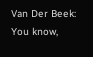Van Der Beek: You know,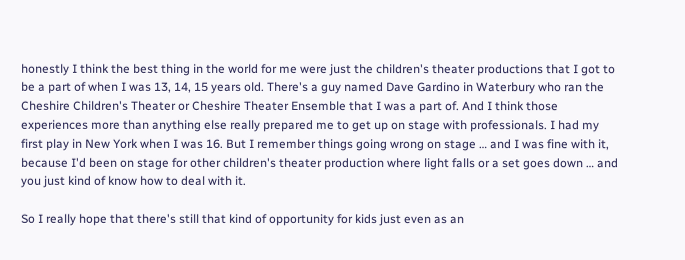honestly I think the best thing in the world for me were just the children's theater productions that I got to be a part of when I was 13, 14, 15 years old. There's a guy named Dave Gardino in Waterbury who ran the Cheshire Children's Theater or Cheshire Theater Ensemble that I was a part of. And I think those experiences more than anything else really prepared me to get up on stage with professionals. I had my first play in New York when I was 16. But I remember things going wrong on stage … and I was fine with it, because I'd been on stage for other children's theater production where light falls or a set goes down … and you just kind of know how to deal with it.

So I really hope that there's still that kind of opportunity for kids just even as an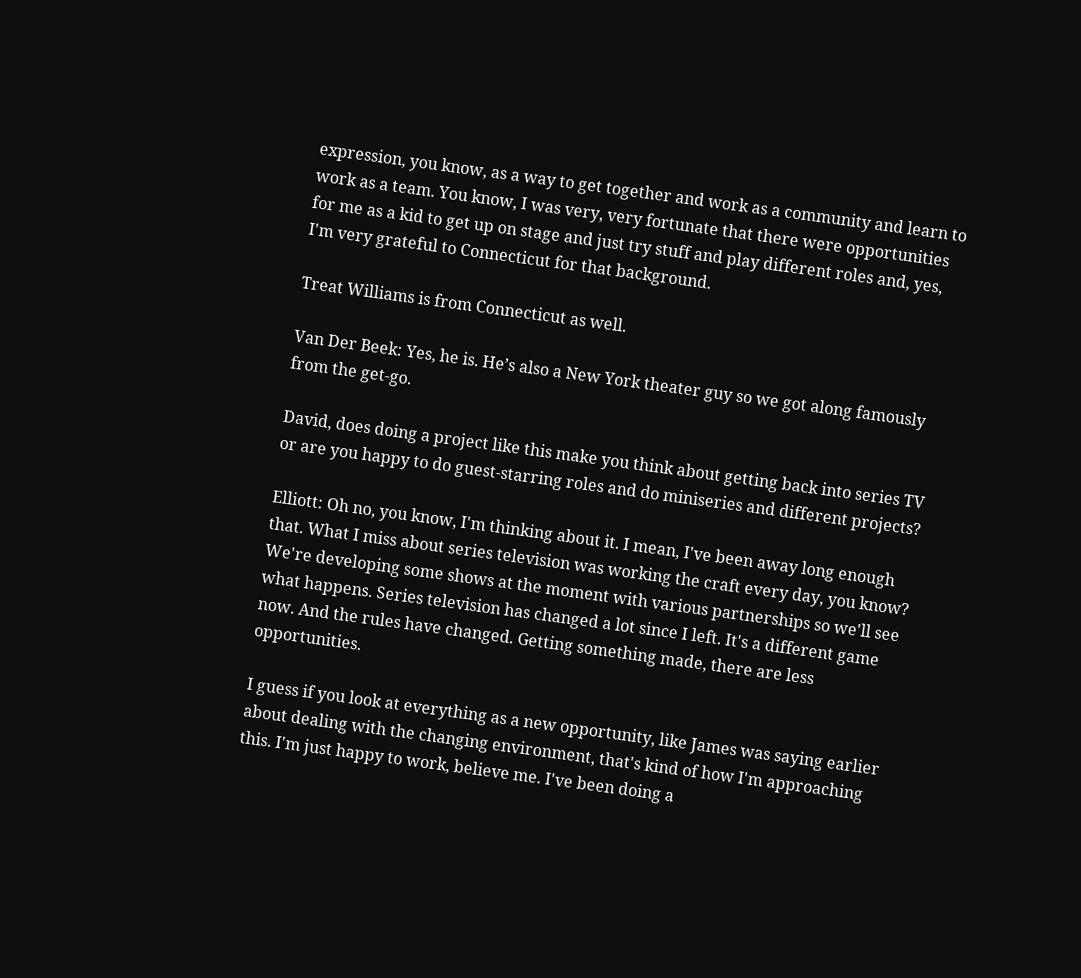expression, you know, as a way to get together and work as a community and learn to work as a team. You know, I was very, very fortunate that there were opportunities for me as a kid to get up on stage and just try stuff and play different roles and, yes, I'm very grateful to Connecticut for that background.

Treat Williams is from Connecticut as well.

Van Der Beek: Yes, he is. He’s also a New York theater guy so we got along famously from the get-go.

David, does doing a project like this make you think about getting back into series TV or are you happy to do guest-starring roles and do miniseries and different projects?

Elliott: Oh no, you know, I'm thinking about it. I mean, I've been away long enough that. What I miss about series television was working the craft every day, you know? We're developing some shows at the moment with various partnerships so we'll see what happens. Series television has changed a lot since I left. It's a different game now. And the rules have changed. Getting something made, there are less opportunities.

I guess if you look at everything as a new opportunity, like James was saying earlier about dealing with the changing environment, that's kind of how I'm approaching this. I'm just happy to work, believe me. I've been doing a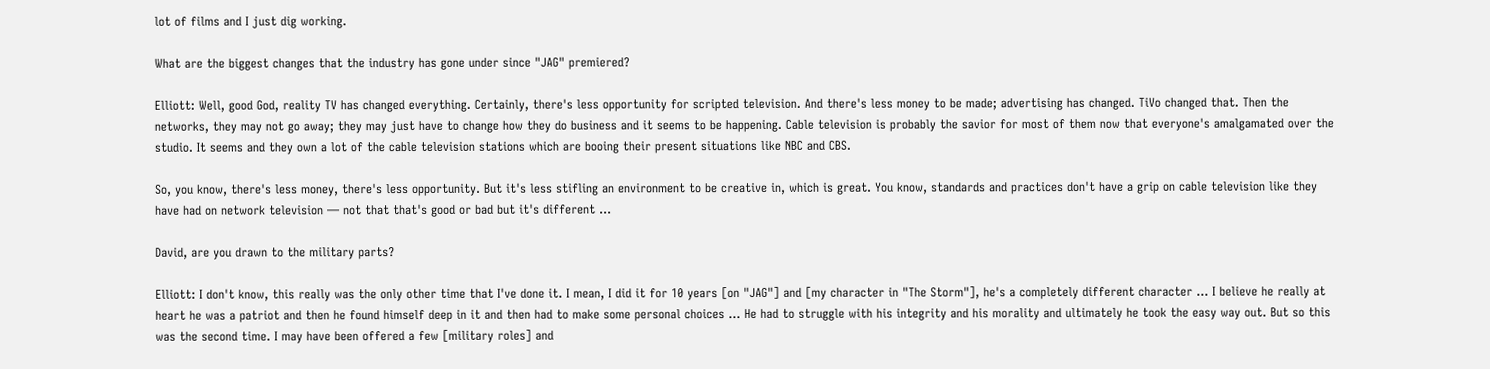lot of films and I just dig working.

What are the biggest changes that the industry has gone under since "JAG" premiered?

Elliott: Well, good God, reality TV has changed everything. Certainly, there's less opportunity for scripted television. And there's less money to be made; advertising has changed. TiVo changed that. Then the networks, they may not go away; they may just have to change how they do business and it seems to be happening. Cable television is probably the savior for most of them now that everyone's amalgamated over the studio. It seems and they own a lot of the cable television stations which are booing their present situations like NBC and CBS.

So, you know, there's less money, there's less opportunity. But it's less stifling an environment to be creative in, which is great. You know, standards and practices don't have a grip on cable television like they have had on network television — not that that's good or bad but it's different …

David, are you drawn to the military parts?

Elliott: I don't know, this really was the only other time that I've done it. I mean, I did it for 10 years [on "JAG"] and [my character in "The Storm"], he's a completely different character … I believe he really at heart he was a patriot and then he found himself deep in it and then had to make some personal choices … He had to struggle with his integrity and his morality and ultimately he took the easy way out. But so this was the second time. I may have been offered a few [military roles] and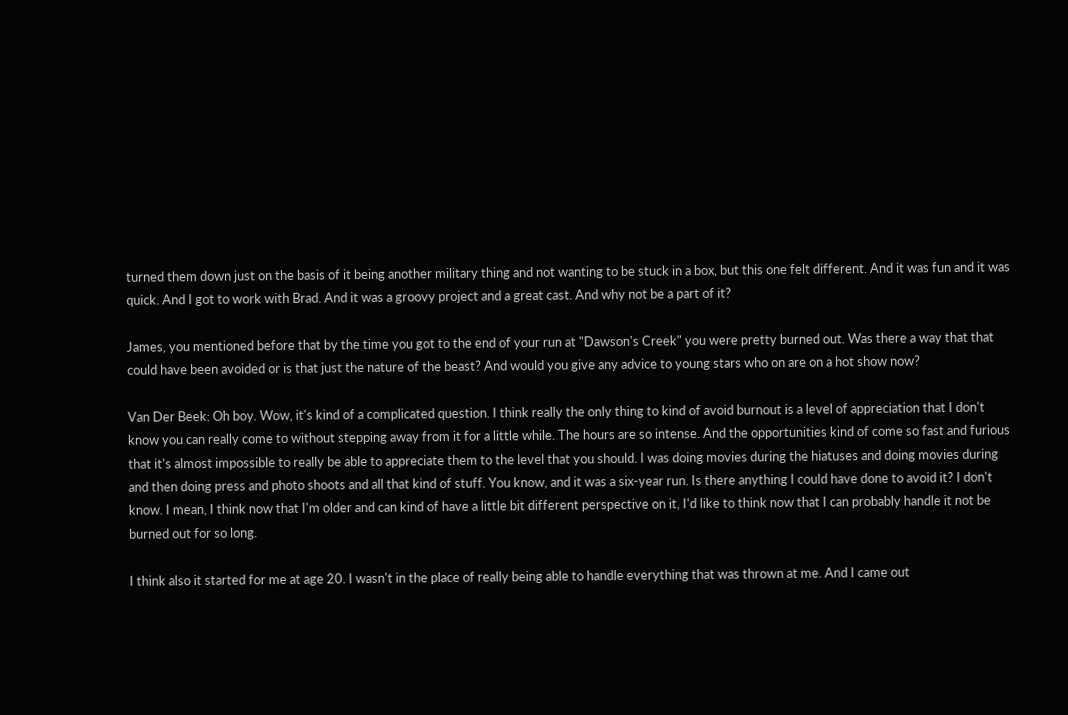turned them down just on the basis of it being another military thing and not wanting to be stuck in a box, but this one felt different. And it was fun and it was quick. And I got to work with Brad. And it was a groovy project and a great cast. And why not be a part of it?

James, you mentioned before that by the time you got to the end of your run at "Dawson's Creek" you were pretty burned out. Was there a way that that could have been avoided or is that just the nature of the beast? And would you give any advice to young stars who on are on a hot show now?

Van Der Beek: Oh boy. Wow, it's kind of a complicated question. I think really the only thing to kind of avoid burnout is a level of appreciation that I don't know you can really come to without stepping away from it for a little while. The hours are so intense. And the opportunities kind of come so fast and furious that it's almost impossible to really be able to appreciate them to the level that you should. I was doing movies during the hiatuses and doing movies during and then doing press and photo shoots and all that kind of stuff. You know, and it was a six-year run. Is there anything I could have done to avoid it? I don't know. I mean, I think now that I'm older and can kind of have a little bit different perspective on it, I'd like to think now that I can probably handle it not be burned out for so long.

I think also it started for me at age 20. I wasn't in the place of really being able to handle everything that was thrown at me. And I came out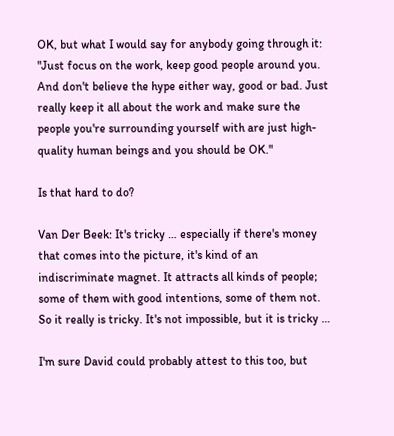OK, but what I would say for anybody going through it: "Just focus on the work, keep good people around you. And don't believe the hype either way, good or bad. Just really keep it all about the work and make sure the people you're surrounding yourself with are just high-quality human beings and you should be OK."

Is that hard to do?

Van Der Beek: It's tricky … especially if there's money that comes into the picture, it's kind of an indiscriminate magnet. It attracts all kinds of people; some of them with good intentions, some of them not. So it really is tricky. It's not impossible, but it is tricky …

I'm sure David could probably attest to this too, but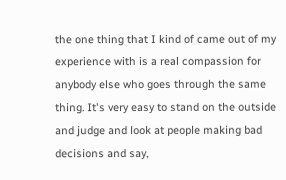the one thing that I kind of came out of my experience with is a real compassion for anybody else who goes through the same thing. It's very easy to stand on the outside and judge and look at people making bad decisions and say,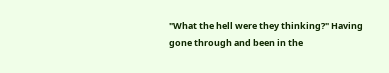"What the hell were they thinking?" Having gone through and been in the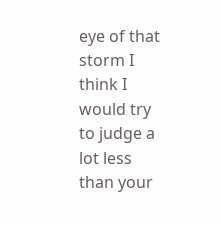eye of that storm I think I would try to judge a lot less than your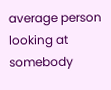average person looking at somebody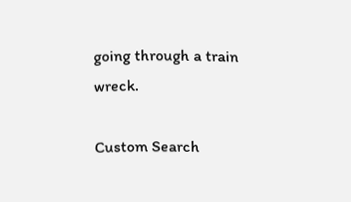going through a train wreck.

Custom Search